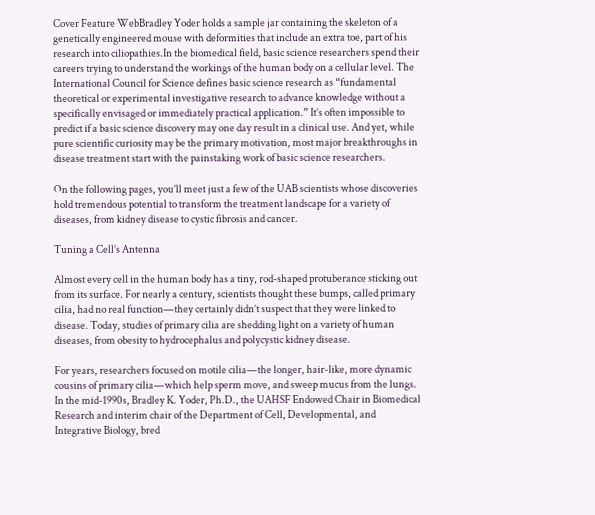Cover Feature WebBradley Yoder holds a sample jar containing the skeleton of a genetically engineered mouse with deformities that include an extra toe, part of his research into ciliopathies.In the biomedical field, basic science researchers spend their careers trying to understand the workings of the human body on a cellular level. The International Council for Science defines basic science research as “fundamental theoretical or experimental investigative research to advance knowledge without a specifically envisaged or immediately practical application.” It’s often impossible to predict if a basic science discovery may one day result in a clinical use. And yet, while pure scientific curiosity may be the primary motivation, most major breakthroughs in disease treatment start with the painstaking work of basic science researchers.

On the following pages, you’ll meet just a few of the UAB scientists whose discoveries hold tremendous potential to transform the treatment landscape for a variety of diseases, from kidney disease to cystic fibrosis and cancer.

Tuning a Cell’s Antenna

Almost every cell in the human body has a tiny, rod-shaped protuberance sticking out from its surface. For nearly a century, scientists thought these bumps, called primary cilia, had no real function—they certainly didn’t suspect that they were linked to disease. Today, studies of primary cilia are shedding light on a variety of human diseases, from obesity to hydrocephalus and polycystic kidney disease.

For years, researchers focused on motile cilia—the longer, hair-like, more dynamic cousins of primary cilia—which help sperm move, and sweep mucus from the lungs. In the mid-1990s, Bradley K. Yoder, Ph.D., the UAHSF Endowed Chair in Biomedical Research and interim chair of the Department of Cell, Developmental, and Integrative Biology, bred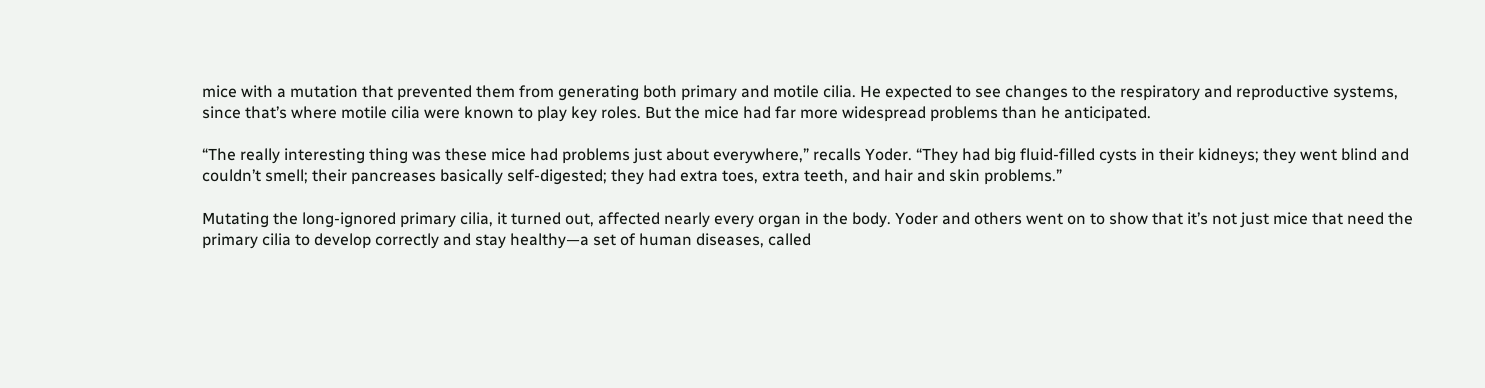mice with a mutation that prevented them from generating both primary and motile cilia. He expected to see changes to the respiratory and reproductive systems, since that’s where motile cilia were known to play key roles. But the mice had far more widespread problems than he anticipated.

“The really interesting thing was these mice had problems just about everywhere,” recalls Yoder. “They had big fluid-filled cysts in their kidneys; they went blind and couldn’t smell; their pancreases basically self-digested; they had extra toes, extra teeth, and hair and skin problems.”

Mutating the long-ignored primary cilia, it turned out, affected nearly every organ in the body. Yoder and others went on to show that it’s not just mice that need the primary cilia to develop correctly and stay healthy—a set of human diseases, called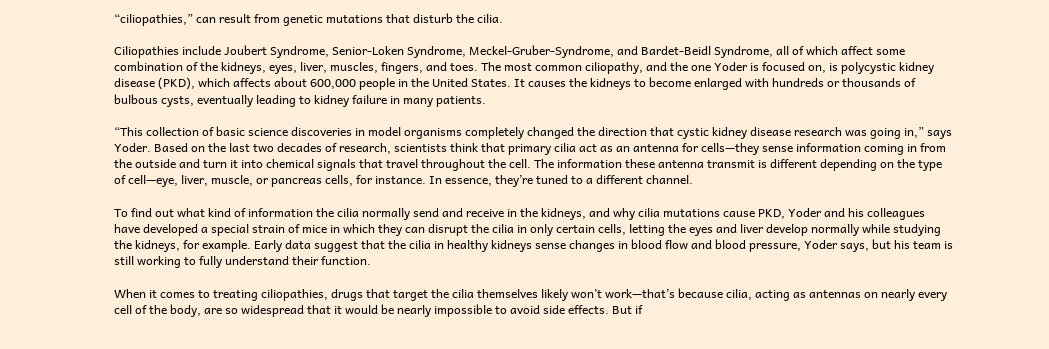“ciliopathies,” can result from genetic mutations that disturb the cilia.

Ciliopathies include Joubert Syndrome, Senior-Loken Syndrome, Meckel-Gruber-Syndrome, and Bardet-Beidl Syndrome, all of which affect some combination of the kidneys, eyes, liver, muscles, fingers, and toes. The most common ciliopathy, and the one Yoder is focused on, is polycystic kidney disease (PKD), which affects about 600,000 people in the United States. It causes the kidneys to become enlarged with hundreds or thousands of bulbous cysts, eventually leading to kidney failure in many patients.

“This collection of basic science discoveries in model organisms completely changed the direction that cystic kidney disease research was going in,” says Yoder. Based on the last two decades of research, scientists think that primary cilia act as an antenna for cells—they sense information coming in from the outside and turn it into chemical signals that travel throughout the cell. The information these antenna transmit is different depending on the type of cell—eye, liver, muscle, or pancreas cells, for instance. In essence, they’re tuned to a different channel.

To find out what kind of information the cilia normally send and receive in the kidneys, and why cilia mutations cause PKD, Yoder and his colleagues have developed a special strain of mice in which they can disrupt the cilia in only certain cells, letting the eyes and liver develop normally while studying the kidneys, for example. Early data suggest that the cilia in healthy kidneys sense changes in blood flow and blood pressure, Yoder says, but his team is still working to fully understand their function.

When it comes to treating ciliopathies, drugs that target the cilia themselves likely won’t work—that’s because cilia, acting as antennas on nearly every cell of the body, are so widespread that it would be nearly impossible to avoid side effects. But if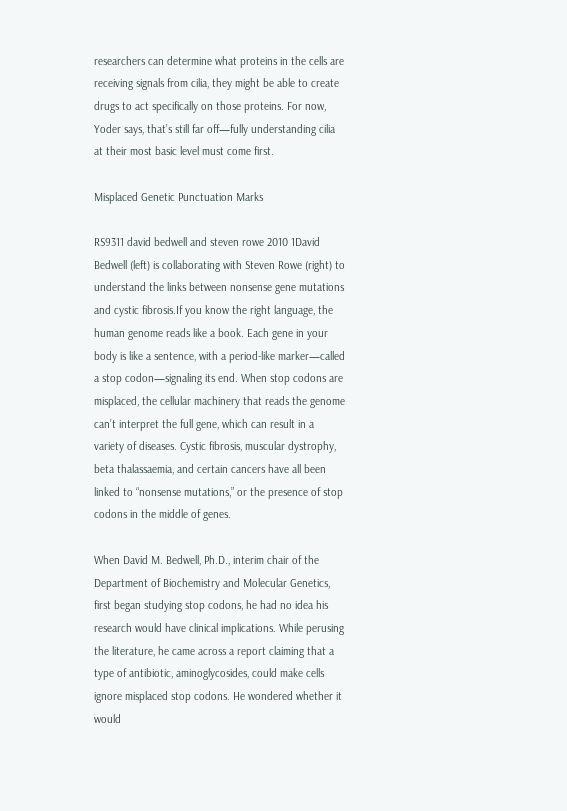researchers can determine what proteins in the cells are receiving signals from cilia, they might be able to create drugs to act specifically on those proteins. For now, Yoder says, that’s still far off—fully understanding cilia at their most basic level must come first.

Misplaced Genetic Punctuation Marks

RS9311 david bedwell and steven rowe 2010 1David Bedwell (left) is collaborating with Steven Rowe (right) to understand the links between nonsense gene mutations and cystic fibrosis.If you know the right language, the human genome reads like a book. Each gene in your body is like a sentence, with a period-like marker—called a stop codon—signaling its end. When stop codons are misplaced, the cellular machinery that reads the genome can’t interpret the full gene, which can result in a variety of diseases. Cystic fibrosis, muscular dystrophy, beta thalassaemia, and certain cancers have all been linked to “nonsense mutations,” or the presence of stop codons in the middle of genes.

When David M. Bedwell, Ph.D., interim chair of the Department of Biochemistry and Molecular Genetics, first began studying stop codons, he had no idea his research would have clinical implications. While perusing the literature, he came across a report claiming that a type of antibiotic, aminoglycosides, could make cells ignore misplaced stop codons. He wondered whether it would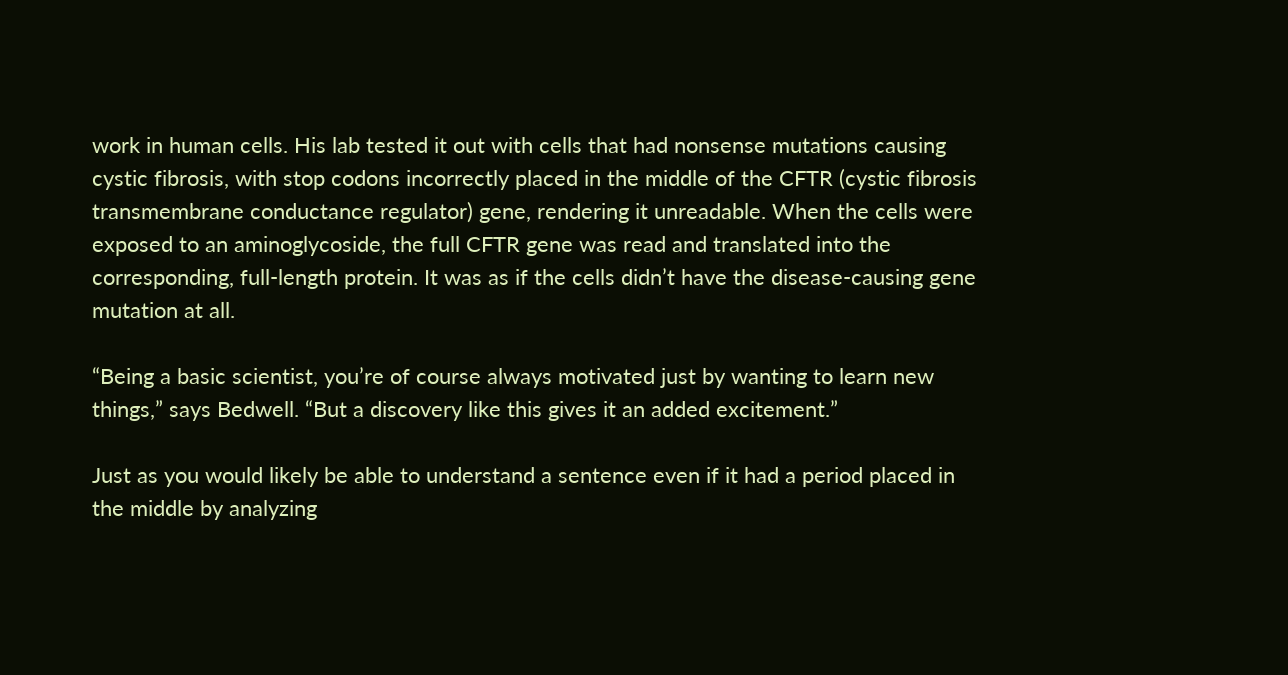work in human cells. His lab tested it out with cells that had nonsense mutations causing cystic fibrosis, with stop codons incorrectly placed in the middle of the CFTR (cystic fibrosis transmembrane conductance regulator) gene, rendering it unreadable. When the cells were exposed to an aminoglycoside, the full CFTR gene was read and translated into the corresponding, full-length protein. It was as if the cells didn’t have the disease-causing gene mutation at all.

“Being a basic scientist, you’re of course always motivated just by wanting to learn new things,” says Bedwell. “But a discovery like this gives it an added excitement.”

Just as you would likely be able to understand a sentence even if it had a period placed in the middle by analyzing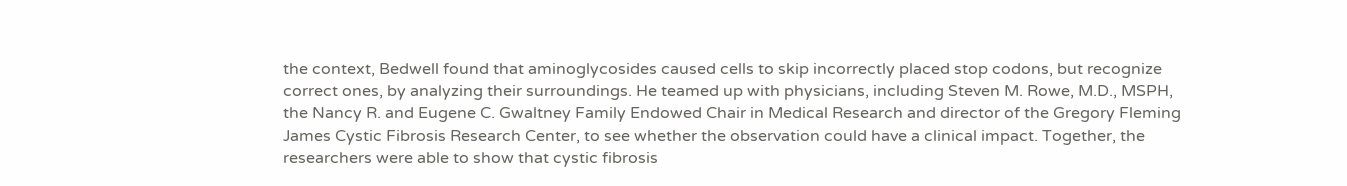the context, Bedwell found that aminoglycosides caused cells to skip incorrectly placed stop codons, but recognize correct ones, by analyzing their surroundings. He teamed up with physicians, including Steven M. Rowe, M.D., MSPH, the Nancy R. and Eugene C. Gwaltney Family Endowed Chair in Medical Research and director of the Gregory Fleming James Cystic Fibrosis Research Center, to see whether the observation could have a clinical impact. Together, the researchers were able to show that cystic fibrosis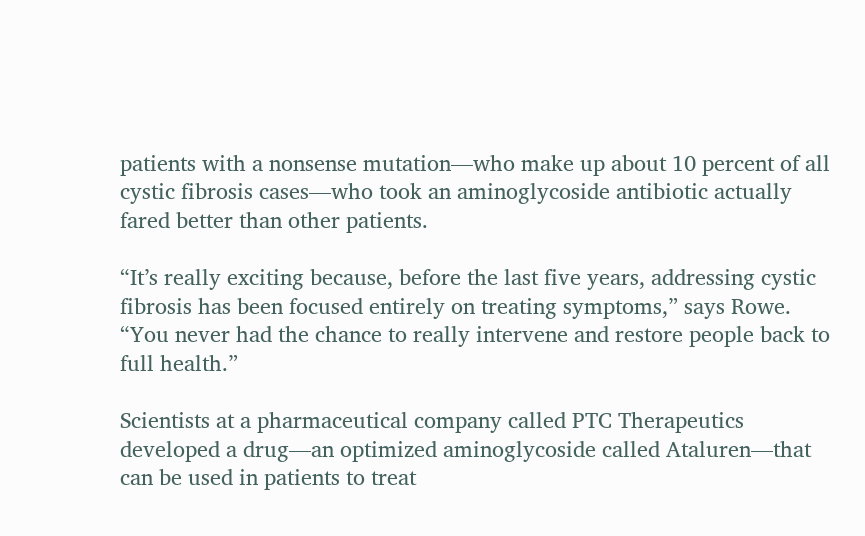patients with a nonsense mutation—who make up about 10 percent of all cystic fibrosis cases—who took an aminoglycoside antibiotic actually fared better than other patients.

“It’s really exciting because, before the last five years, addressing cystic fibrosis has been focused entirely on treating symptoms,” says Rowe. “You never had the chance to really intervene and restore people back to full health.”

Scientists at a pharmaceutical company called PTC Therapeutics developed a drug—an optimized aminoglycoside called Ataluren—that can be used in patients to treat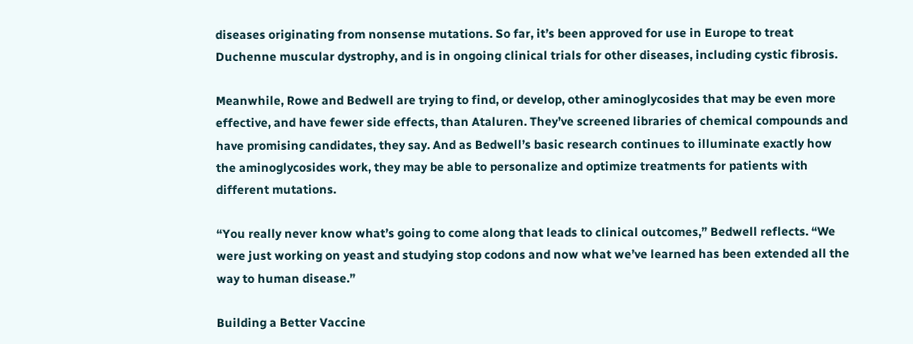diseases originating from nonsense mutations. So far, it’s been approved for use in Europe to treat Duchenne muscular dystrophy, and is in ongoing clinical trials for other diseases, including cystic fibrosis.

Meanwhile, Rowe and Bedwell are trying to find, or develop, other aminoglycosides that may be even more effective, and have fewer side effects, than Ataluren. They’ve screened libraries of chemical compounds and have promising candidates, they say. And as Bedwell’s basic research continues to illuminate exactly how the aminoglycosides work, they may be able to personalize and optimize treatments for patients with different mutations.

“You really never know what’s going to come along that leads to clinical outcomes,” Bedwell reflects. “We were just working on yeast and studying stop codons and now what we’ve learned has been extended all the way to human disease.”

Building a Better Vaccine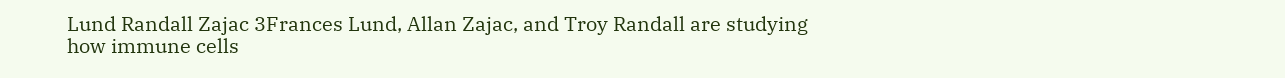Lund Randall Zajac 3Frances Lund, Allan Zajac, and Troy Randall are studying how immune cells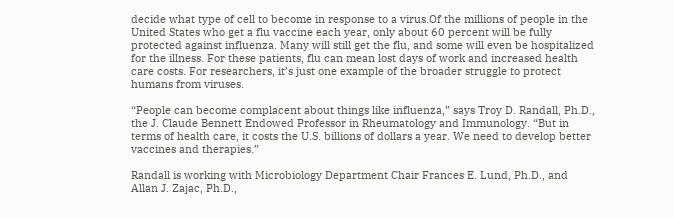decide what type of cell to become in response to a virus.Of the millions of people in the United States who get a flu vaccine each year, only about 60 percent will be fully protected against influenza. Many will still get the flu, and some will even be hospitalized for the illness. For these patients, flu can mean lost days of work and increased health care costs. For researchers, it’s just one example of the broader struggle to protect humans from viruses.

“People can become complacent about things like influenza,” says Troy D. Randall, Ph.D., the J. Claude Bennett Endowed Professor in Rheumatology and Immunology. “But in terms of health care, it costs the U.S. billions of dollars a year. We need to develop better vaccines and therapies.”

Randall is working with Microbiology Department Chair Frances E. Lund, Ph.D., and Allan J. Zajac, Ph.D.,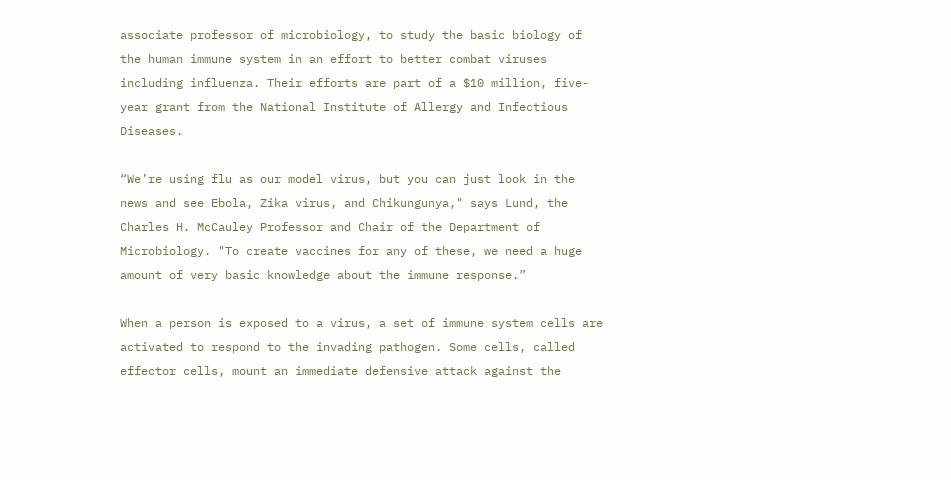associate professor of microbiology, to study the basic biology of the human immune system in an effort to better combat viruses including influenza. Their efforts are part of a $10 million, five-year grant from the National Institute of Allergy and Infectious Diseases.

“We’re using flu as our model virus, but you can just look in the news and see Ebola, Zika virus, and Chikungunya," says Lund, the Charles H. McCauley Professor and Chair of the Department of Microbiology. "To create vaccines for any of these, we need a huge amount of very basic knowledge about the immune response.”

When a person is exposed to a virus, a set of immune system cells are activated to respond to the invading pathogen. Some cells, called effector cells, mount an immediate defensive attack against the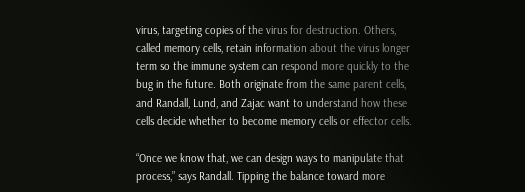virus, targeting copies of the virus for destruction. Others, called memory cells, retain information about the virus longer term so the immune system can respond more quickly to the bug in the future. Both originate from the same parent cells, and Randall, Lund, and Zajac want to understand how these cells decide whether to become memory cells or effector cells.

“Once we know that, we can design ways to manipulate that process,” says Randall. Tipping the balance toward more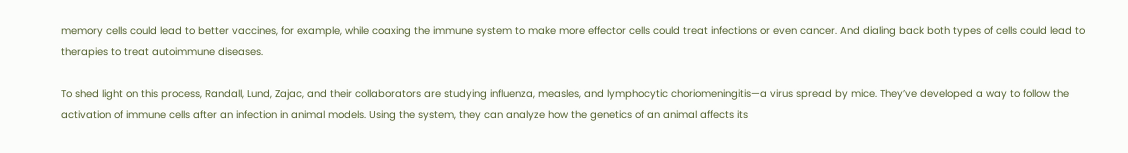memory cells could lead to better vaccines, for example, while coaxing the immune system to make more effector cells could treat infections or even cancer. And dialing back both types of cells could lead to therapies to treat autoimmune diseases.

To shed light on this process, Randall, Lund, Zajac, and their collaborators are studying influenza, measles, and lymphocytic choriomeningitis—a virus spread by mice. They’ve developed a way to follow the activation of immune cells after an infection in animal models. Using the system, they can analyze how the genetics of an animal affects its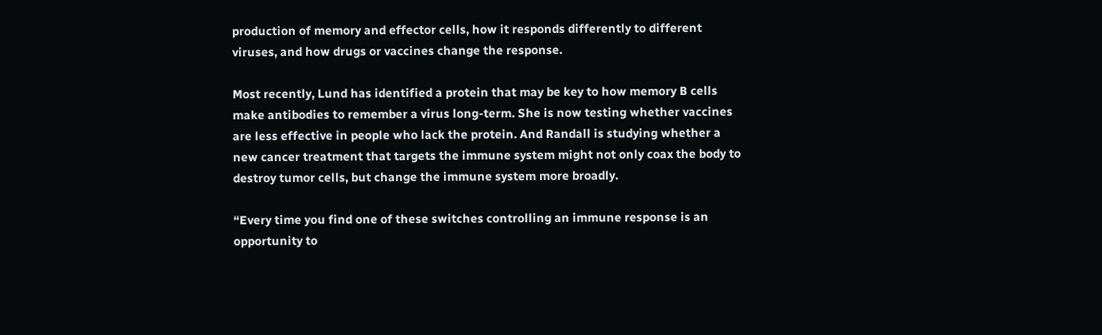production of memory and effector cells, how it responds differently to different viruses, and how drugs or vaccines change the response.

Most recently, Lund has identified a protein that may be key to how memory B cells make antibodies to remember a virus long-term. She is now testing whether vaccines are less effective in people who lack the protein. And Randall is studying whether a new cancer treatment that targets the immune system might not only coax the body to destroy tumor cells, but change the immune system more broadly.

“Every time you find one of these switches controlling an immune response is an opportunity to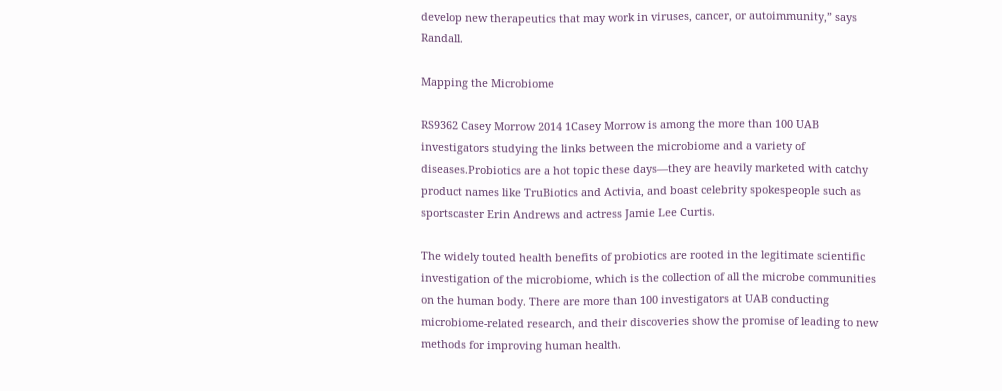develop new therapeutics that may work in viruses, cancer, or autoimmunity,” says Randall.

Mapping the Microbiome

RS9362 Casey Morrow 2014 1Casey Morrow is among the more than 100 UAB investigators studying the links between the microbiome and a variety of diseases.Probiotics are a hot topic these days—they are heavily marketed with catchy product names like TruBiotics and Activia, and boast celebrity spokespeople such as sportscaster Erin Andrews and actress Jamie Lee Curtis.

The widely touted health benefits of probiotics are rooted in the legitimate scientific investigation of the microbiome, which is the collection of all the microbe communities on the human body. There are more than 100 investigators at UAB conducting microbiome-related research, and their discoveries show the promise of leading to new methods for improving human health.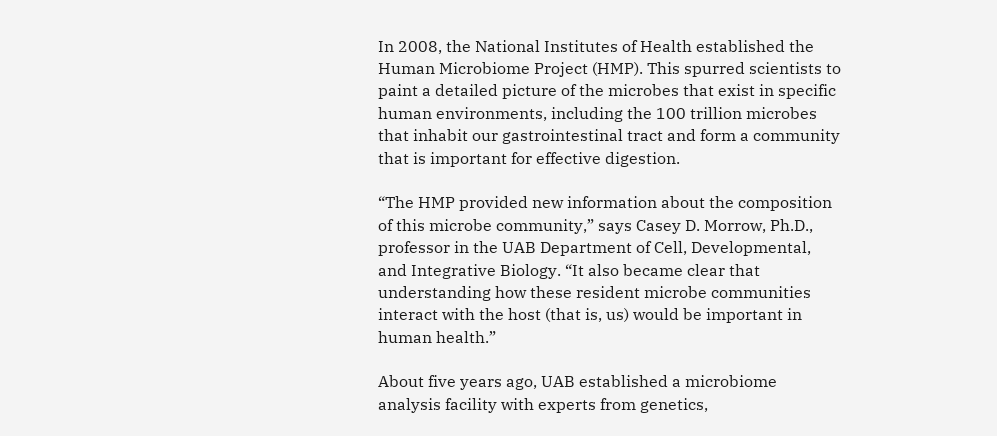In 2008, the National Institutes of Health established the Human Microbiome Project (HMP). This spurred scientists to paint a detailed picture of the microbes that exist in specific human environments, including the 100 trillion microbes that inhabit our gastrointestinal tract and form a community that is important for effective digestion.

“The HMP provided new information about the composition of this microbe community,” says Casey D. Morrow, Ph.D., professor in the UAB Department of Cell, Developmental, and Integrative Biology. “It also became clear that understanding how these resident microbe communities interact with the host (that is, us) would be important in human health.”

About five years ago, UAB established a microbiome analysis facility with experts from genetics,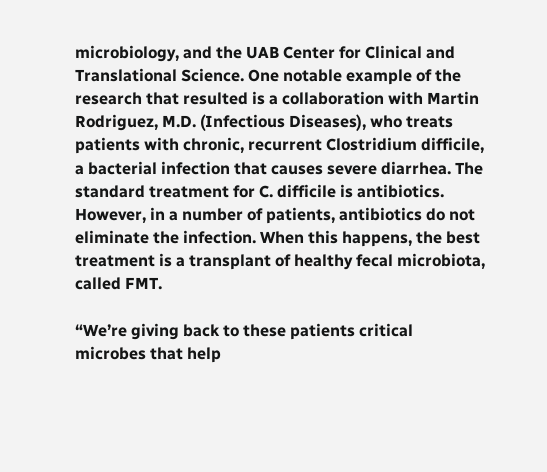microbiology, and the UAB Center for Clinical and Translational Science. One notable example of the research that resulted is a collaboration with Martin Rodriguez, M.D. (Infectious Diseases), who treats patients with chronic, recurrent Clostridium difficile, a bacterial infection that causes severe diarrhea. The standard treatment for C. difficile is antibiotics. However, in a number of patients, antibiotics do not eliminate the infection. When this happens, the best treatment is a transplant of healthy fecal microbiota, called FMT.

“We’re giving back to these patients critical microbes that help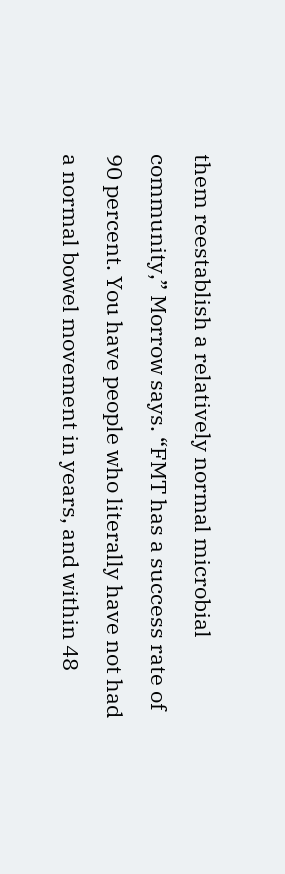them reestablish a relatively normal microbial community,” Morrow says. “FMT has a success rate of 90 percent. You have people who literally have not had a normal bowel movement in years, and within 48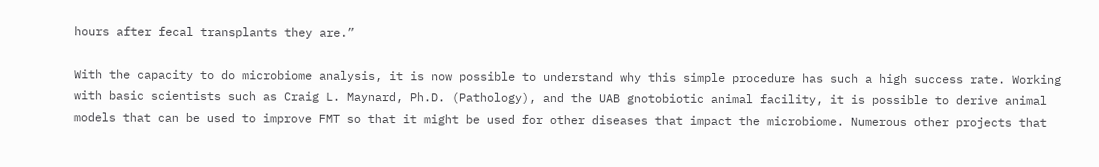hours after fecal transplants they are.”

With the capacity to do microbiome analysis, it is now possible to understand why this simple procedure has such a high success rate. Working with basic scientists such as Craig L. Maynard, Ph.D. (Pathology), and the UAB gnotobiotic animal facility, it is possible to derive animal models that can be used to improve FMT so that it might be used for other diseases that impact the microbiome. Numerous other projects that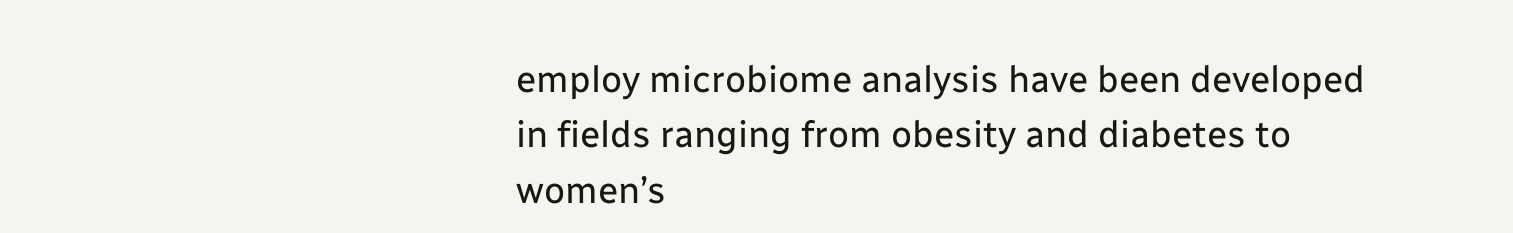employ microbiome analysis have been developed in fields ranging from obesity and diabetes to women’s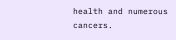health and numerous cancers.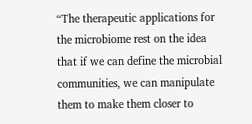“The therapeutic applications for the microbiome rest on the idea that if we can define the microbial communities, we can manipulate them to make them closer to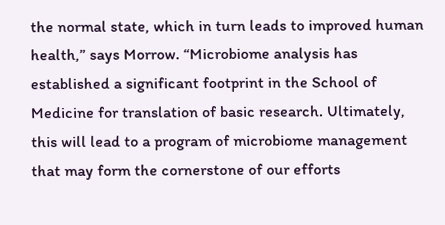the normal state, which in turn leads to improved human health,” says Morrow. “Microbiome analysis has established a significant footprint in the School of Medicine for translation of basic research. Ultimately, this will lead to a program of microbiome management that may form the cornerstone of our efforts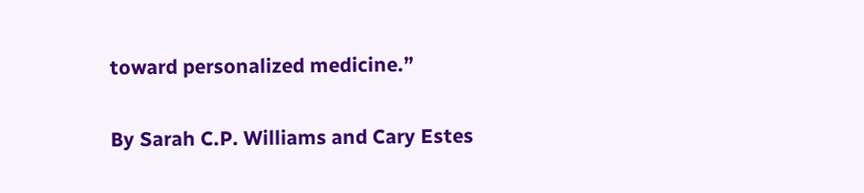toward personalized medicine.”

By Sarah C.P. Williams and Cary Estes